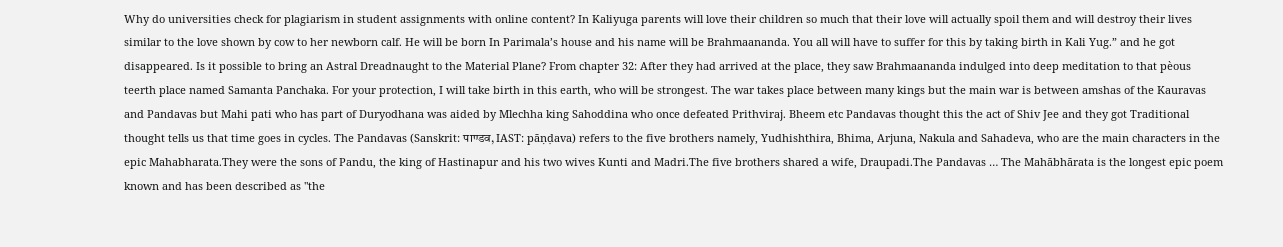Why do universities check for plagiarism in student assignments with online content? In Kaliyuga parents will love their children so much that their love will actually spoil them and will destroy their lives similar to the love shown by cow to her newborn calf. He will be born In Parimala’s house and his name will be Brahmaananda. You all will have to suffer for this by taking birth in Kali Yug.” and he got disappeared. Is it possible to bring an Astral Dreadnaught to the Material Plane? From chapter 32: After they had arrived at the place, they saw Brahmaananda indulged into deep meditation to that pèous teerth place named Samanta Panchaka. For your protection, I will take birth in this earth, who will be strongest. The war takes place between many kings but the main war is between amshas of the Kauravas and Pandavas but Mahi pati who has part of Duryodhana was aided by Mlechha king Sahoddina who once defeated Prithviraj. Bheem etc Pandavas thought this the act of Shiv Jee and they got Traditional thought tells us that time goes in cycles. The Pandavas (Sanskrit: पाण्डव, IAST: pāṇḍava) refers to the five brothers namely, Yudhishthira, Bhima, Arjuna, Nakula and Sahadeva, who are the main characters in the epic Mahabharata.They were the sons of Pandu, the king of Hastinapur and his two wives Kunti and Madri.The five brothers shared a wife, Draupadi.The Pandavas … The Mahābhārata is the longest epic poem known and has been described as "the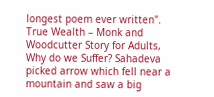longest poem ever written". True Wealth – Monk and Woodcutter Story for Adults, Why do we Suffer? Sahadeva picked arrow which fell near a mountain and saw a big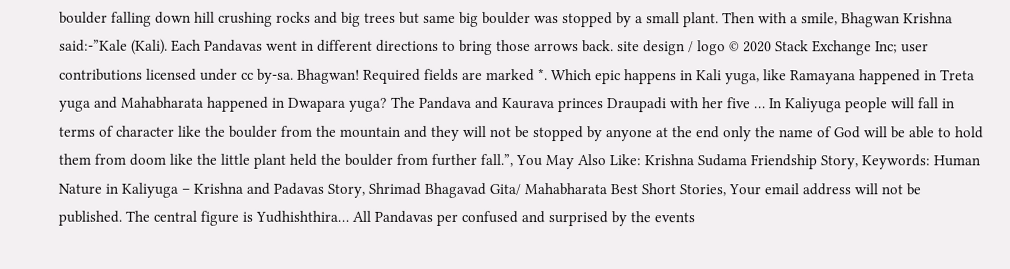boulder falling down hill crushing rocks and big trees but same big boulder was stopped by a small plant. Then with a smile, Bhagwan Krishna said:-”Kale (Kali). Each Pandavas went in different directions to bring those arrows back. site design / logo © 2020 Stack Exchange Inc; user contributions licensed under cc by-sa. Bhagwan! Required fields are marked *. Which epic happens in Kali yuga, like Ramayana happened in Treta yuga and Mahabharata happened in Dwapara yuga? The Pandava and Kaurava princes Draupadi with her five … In Kaliyuga people will fall in terms of character like the boulder from the mountain and they will not be stopped by anyone at the end only the name of God will be able to hold them from doom like the little plant held the boulder from further fall.”, You May Also Like: Krishna Sudama Friendship Story, Keywords: Human Nature in Kaliyuga – Krishna and Padavas Story, Shrimad Bhagavad Gita/ Mahabharata Best Short Stories, Your email address will not be published. The central figure is Yudhishthira… All Pandavas per confused and surprised by the events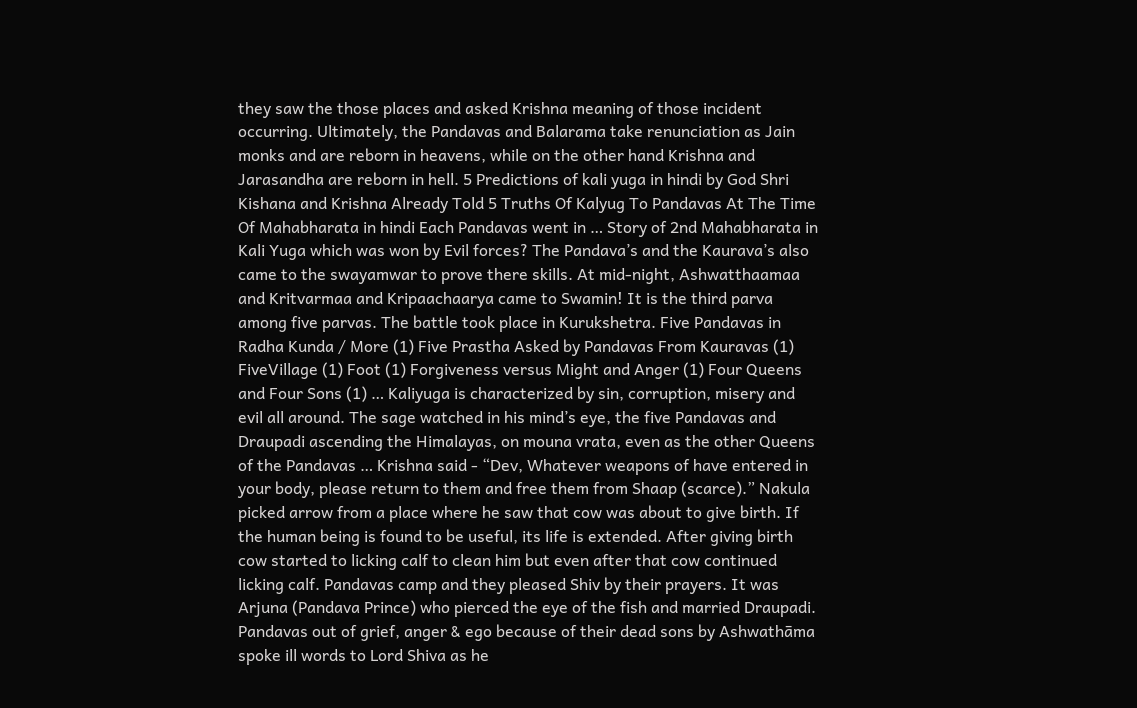they saw the those places and asked Krishna meaning of those incident occurring. Ultimately, the Pandavas and Balarama take renunciation as Jain monks and are reborn in heavens, while on the other hand Krishna and Jarasandha are reborn in hell. 5 Predictions of kali yuga in hindi by God Shri Kishana and Krishna Already Told 5 Truths Of Kalyug To Pandavas At The Time Of Mahabharata in hindi Each Pandavas went in … Story of 2nd Mahabharata in Kali Yuga which was won by Evil forces? The Pandava’s and the Kaurava’s also came to the swayamwar to prove there skills. At mid-night, Ashwatthaamaa and Kritvarmaa and Kripaachaarya came to Swamin! It is the third parva among five parvas. The battle took place in Kurukshetra. Five Pandavas in Radha Kunda / More (1) Five Prastha Asked by Pandavas From Kauravas (1) FiveVillage (1) Foot (1) Forgiveness versus Might and Anger (1) Four Queens and Four Sons (1) … Kaliyuga is characterized by sin, corruption, misery and evil all around. The sage watched in his mind’s eye, the five Pandavas and Draupadi ascending the Himalayas, on mouna vrata, even as the other Queens of the Pandavas … Krishna said - “Dev, Whatever weapons of have entered in your body, please return to them and free them from Shaap (scarce).” Nakula picked arrow from a place where he saw that cow was about to give birth. If the human being is found to be useful, its life is extended. After giving birth cow started to licking calf to clean him but even after that cow continued licking calf. Pandavas camp and they pleased Shiv by their prayers. It was Arjuna (Pandava Prince) who pierced the eye of the fish and married Draupadi. Pandavas out of grief, anger & ego because of their dead sons by Ashwathāma spoke ill words to Lord Shiva as he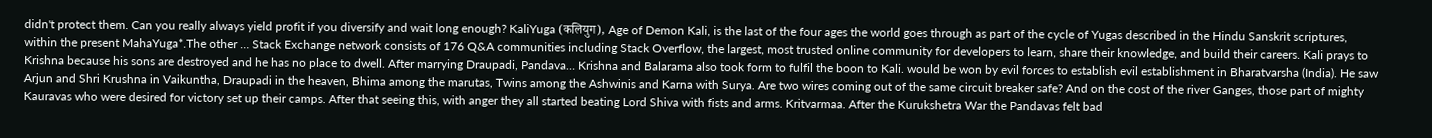didn't protect them. Can you really always yield profit if you diversify and wait long enough? KaliYuga (कलियुग), Age of Demon Kali, is the last of the four ages the world goes through as part of the cycle of Yugas described in the Hindu Sanskrit scriptures, within the present MahaYuga*.The other … Stack Exchange network consists of 176 Q&A communities including Stack Overflow, the largest, most trusted online community for developers to learn, share their knowledge, and build their careers. Kali prays to Krishna because his sons are destroyed and he has no place to dwell. After marrying Draupadi, Pandava… Krishna and Balarama also took form to fulfil the boon to Kali. would be won by evil forces to establish evil establishment in Bharatvarsha (India). He saw Arjun and Shri Krushna in Vaikuntha, Draupadi in the heaven, Bhima among the marutas, Twins among the Ashwinis and Karna with Surya. Are two wires coming out of the same circuit breaker safe? And on the cost of the river Ganges, those part of mighty Kauravas who were desired for victory set up their camps. After that seeing this, with anger they all started beating Lord Shiva with fists and arms. Kritvarmaa. After the Kurukshetra War the Pandavas felt bad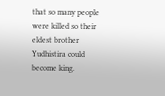that so many people were killed so their eldest brother Yudhistira could become king.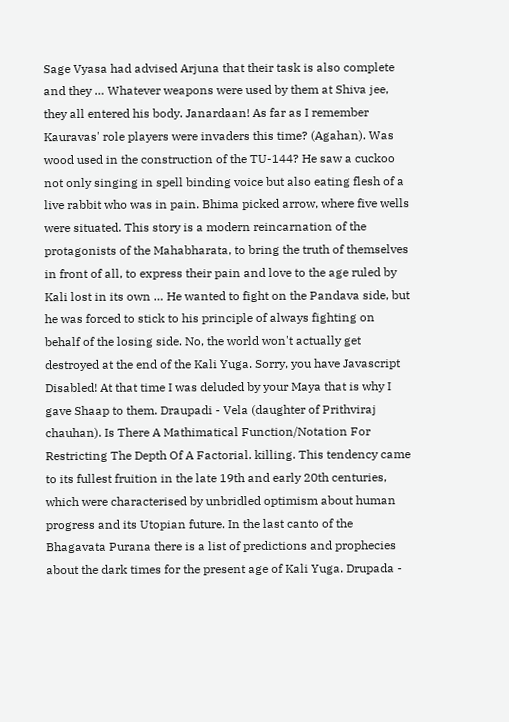Sage Vyasa had advised Arjuna that their task is also complete and they … Whatever weapons were used by them at Shiva jee, they all entered his body. Janardaan! As far as I remember Kauravas' role players were invaders this time? (Agahan). Was wood used in the construction of the TU-144? He saw a cuckoo not only singing in spell binding voice but also eating flesh of a live rabbit who was in pain. Bhima picked arrow, where five wells were situated. This story is a modern reincarnation of the protagonists of the Mahabharata, to bring the truth of themselves in front of all, to express their pain and love to the age ruled by Kali lost in its own … He wanted to fight on the Pandava side, but he was forced to stick to his principle of always fighting on behalf of the losing side. No, the world won't actually get destroyed at the end of the Kali Yuga. Sorry, you have Javascript Disabled! At that time I was deluded by your Maya that is why I gave Shaap to them. Draupadi - Vela (daughter of Prithviraj chauhan). Is There A Mathimatical Function/Notation For Restricting The Depth Of A Factorial. killing. This tendency came to its fullest fruition in the late 19th and early 20th centuries, which were characterised by unbridled optimism about human progress and its Utopian future. In the last canto of the Bhagavata Purana there is a list of predictions and prophecies about the dark times for the present age of Kali Yuga. Drupada -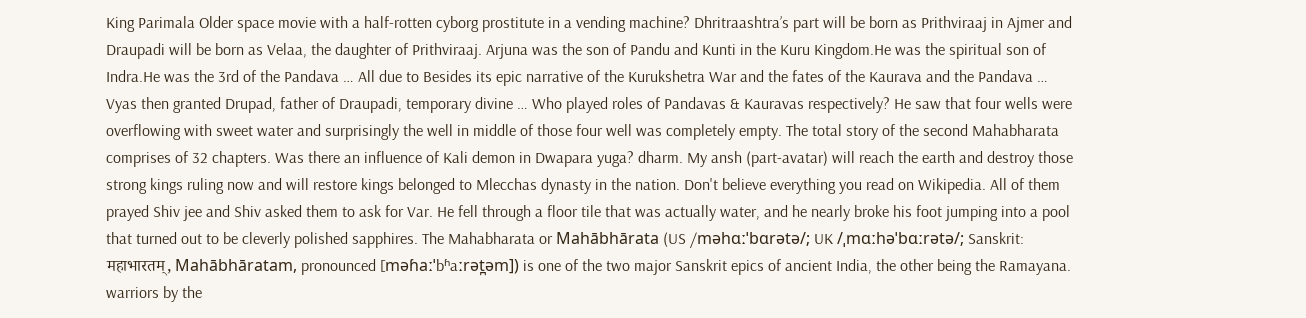King Parimala Older space movie with a half-rotten cyborg prostitute in a vending machine? Dhritraashtra’s part will be born as Prithviraaj in Ajmer and Draupadi will be born as Velaa, the daughter of Prithviraaj. Arjuna was the son of Pandu and Kunti in the Kuru Kingdom.He was the spiritual son of Indra.He was the 3rd of the Pandava … All due to Besides its epic narrative of the Kurukshetra War and the fates of the Kaurava and the Pandava … Vyas then granted Drupad, father of Draupadi, temporary divine … Who played roles of Pandavas & Kauravas respectively? He saw that four wells were overflowing with sweet water and surprisingly the well in middle of those four well was completely empty. The total story of the second Mahabharata comprises of 32 chapters. Was there an influence of Kali demon in Dwapara yuga? dharm. My ansh (part-avatar) will reach the earth and destroy those strong kings ruling now and will restore kings belonged to Mlecchas dynasty in the nation. Don't believe everything you read on Wikipedia. All of them prayed Shiv jee and Shiv asked them to ask for Var. He fell through a floor tile that was actually water, and he nearly broke his foot jumping into a pool that turned out to be cleverly polished sapphires. The Mahabharata or Mahābhārata (US /məhɑːˈbɑrətə/; UK /ˌmɑːhəˈbɑːrətə/; Sanskrit: महाभारतम्, Mahābhāratam, pronounced [məɦaːˈbʱaːrət̪əm]) is one of the two major Sanskrit epics of ancient India, the other being the Ramayana. warriors by the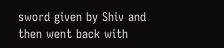sword given by Shiv and then went back with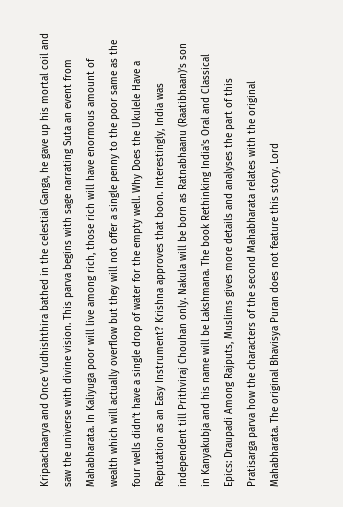Kripaachaarya and Once Yudhishthira bathed in the celestial Ganga, he gave up his mortal coil and saw the universe with divine vision. This parva begins with sage narrating Suta an event from Mahabharata. In Kaliyuga poor will live among rich, those rich will have enormous amount of wealth which will actually overflow but they will not offer a single penny to the poor same as the four wells didn’t have a single drop of water for the empty well. Why Does the Ukulele Have a Reputation as an Easy Instrument? Krishna approves that boon. Interestingly, India was independent till Prithviraj Chouhan only. Nakula will be born as Ratnabhaanu (Raatibhaan)’s son in Kanyakubja and his name will be Lakshmana. The book Rethinking India's Oral and Classical Epics: Draupadi Among Rajputs, Muslims gives more details and analyses the part of this Pratisarga parva how the characters of the second Mahabharata relates with the original Mahabharata. The original Bhavisya Puran does not feature this story. Lord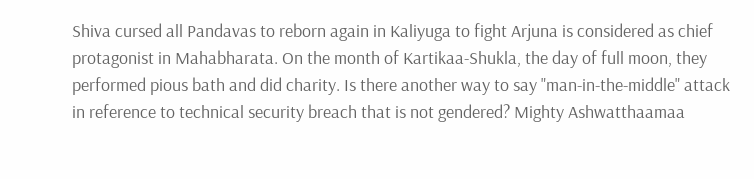Shiva cursed all Pandavas to reborn again in Kaliyuga to fight Arjuna is considered as chief protagonist in Mahabharata. On the month of Kartikaa-Shukla, the day of full moon, they performed pious bath and did charity. Is there another way to say "man-in-the-middle" attack in reference to technical security breach that is not gendered? Mighty Ashwatthaamaa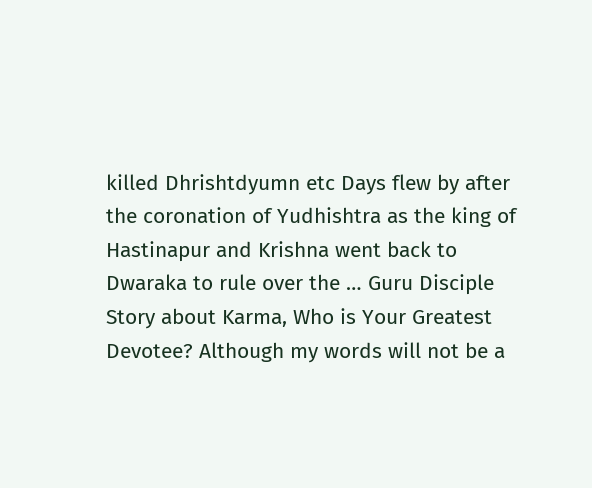killed Dhrishtdyumn etc Days flew by after the coronation of Yudhishtra as the king of Hastinapur and Krishna went back to Dwaraka to rule over the … Guru Disciple Story about Karma, Who is Your Greatest Devotee? Although my words will not be a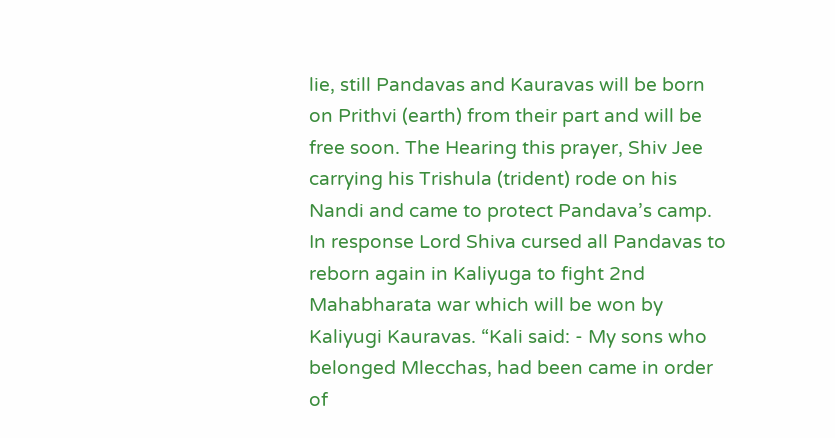lie, still Pandavas and Kauravas will be born on Prithvi (earth) from their part and will be free soon. The Hearing this prayer, Shiv Jee carrying his Trishula (trident) rode on his Nandi and came to protect Pandava’s camp. In response Lord Shiva cursed all Pandavas to reborn again in Kaliyuga to fight 2nd Mahabharata war which will be won by Kaliyugi Kauravas. “Kali said: - My sons who belonged Mlecchas, had been came in order of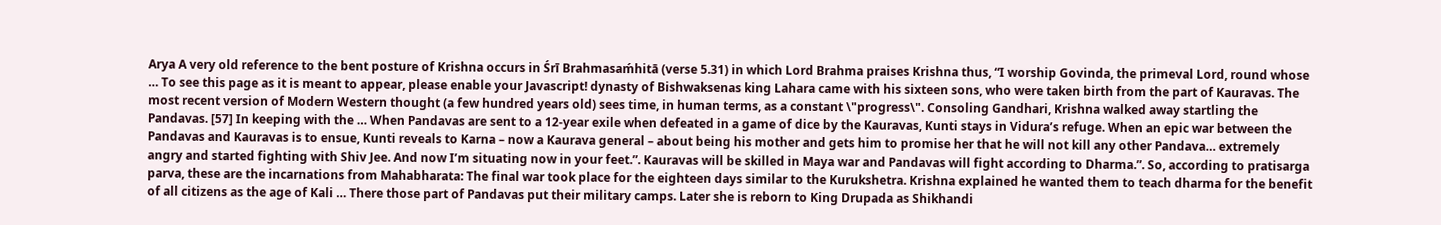Arya A very old reference to the bent posture of Krishna occurs in Śrī Brahmasaḿhitā (verse 5.31) in which Lord Brahma praises Krishna thus, “I worship Govinda, the primeval Lord, round whose … To see this page as it is meant to appear, please enable your Javascript! dynasty of Bishwaksenas king Lahara came with his sixteen sons, who were taken birth from the part of Kauravas. The most recent version of Modern Western thought (a few hundred years old) sees time, in human terms, as a constant \"progress\". Consoling Gandhari, Krishna walked away startling the Pandavas. [57] In keeping with the … When Pandavas are sent to a 12-year exile when defeated in a game of dice by the Kauravas, Kunti stays in Vidura’s refuge. When an epic war between the Pandavas and Kauravas is to ensue, Kunti reveals to Karna – now a Kaurava general – about being his mother and gets him to promise her that he will not kill any other Pandava… extremely angry and started fighting with Shiv Jee. And now I’m situating now in your feet.”. Kauravas will be skilled in Maya war and Pandavas will fight according to Dharma.”. So, according to pratisarga parva, these are the incarnations from Mahabharata: The final war took place for the eighteen days similar to the Kurukshetra. Krishna explained he wanted them to teach dharma for the benefit of all citizens as the age of Kali … There those part of Pandavas put their military camps. Later she is reborn to King Drupada as Shikhandi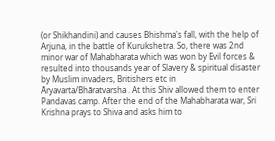(or Shikhandini) and causes Bhishma's fall, with the help of Arjuna, in the battle of Kurukshetra. So, there was 2nd minor war of Mahabharata which was won by Evil forces & resulted into thousands year of Slavery & spiritual disaster by Muslim invaders, Britishers etc in Āryavarta/Bhāratvarsha . At this Shiv allowed them to enter Pandavas camp. After the end of the Mahabharata war, Sri Krishna prays to Shiva and asks him to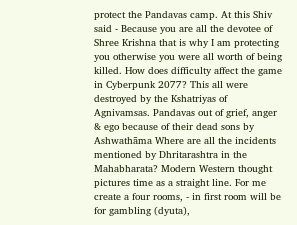protect the Pandavas camp. At this Shiv said - Because you are all the devotee of Shree Krishna that is why I am protecting you otherwise you were all worth of being killed. How does difficulty affect the game in Cyberpunk 2077? This all were destroyed by the Kshatriyas of Agnivamsas. Pandavas out of grief, anger & ego because of their dead sons by Ashwathāma Where are all the incidents mentioned by Dhritarashtra in the Mahabharata? Modern Western thought pictures time as a straight line. For me create a four rooms, - in first room will be for gambling (dyuta),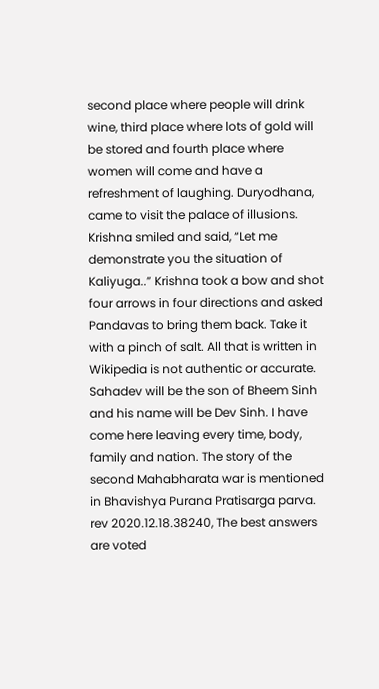second place where people will drink wine, third place where lots of gold will be stored and fourth place where women will come and have a refreshment of laughing. Duryodhana, came to visit the palace of illusions. Krishna smiled and said, “Let me demonstrate you the situation of Kaliyuga..” Krishna took a bow and shot four arrows in four directions and asked Pandavas to bring them back. Take it with a pinch of salt. All that is written in Wikipedia is not authentic or accurate. Sahadev will be the son of Bheem Sinh and his name will be Dev Sinh. I have come here leaving every time, body, family and nation. The story of the second Mahabharata war is mentioned in Bhavishya Purana Pratisarga parva. rev 2020.12.18.38240, The best answers are voted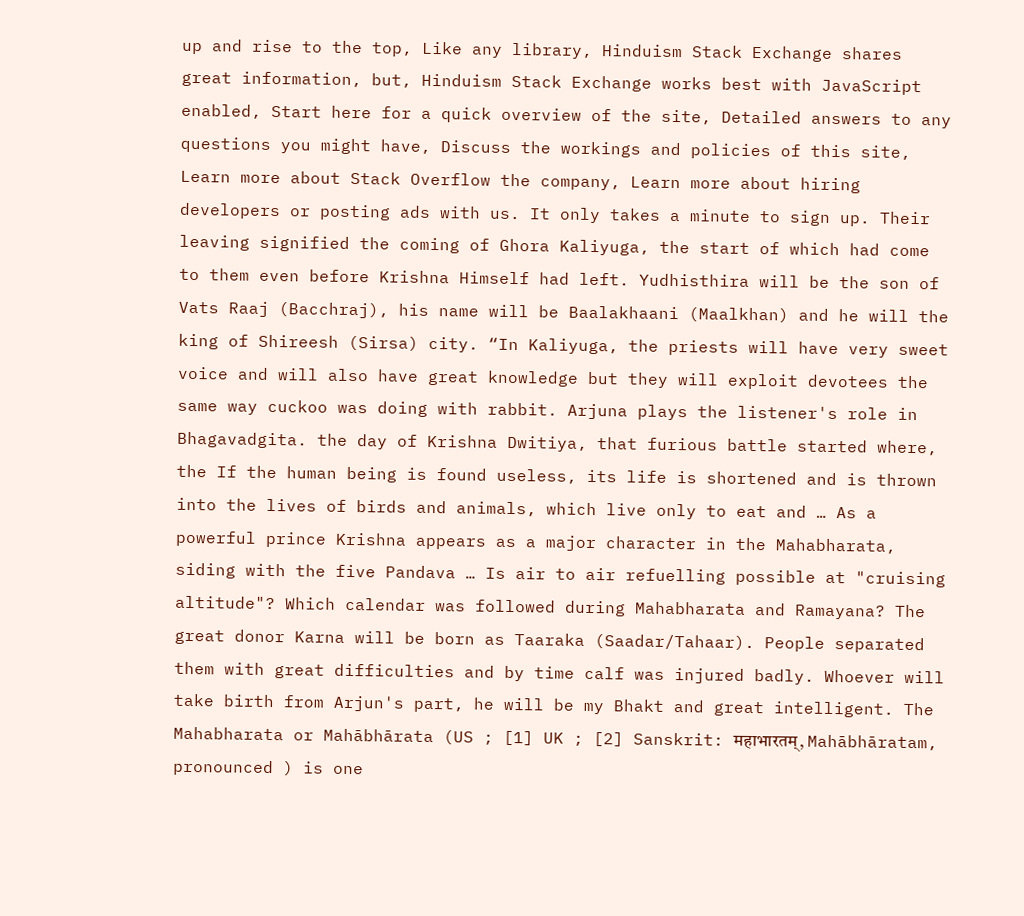up and rise to the top, Like any library, Hinduism Stack Exchange shares great information, but, Hinduism Stack Exchange works best with JavaScript enabled, Start here for a quick overview of the site, Detailed answers to any questions you might have, Discuss the workings and policies of this site, Learn more about Stack Overflow the company, Learn more about hiring developers or posting ads with us. It only takes a minute to sign up. Their leaving signified the coming of Ghora Kaliyuga, the start of which had come to them even before Krishna Himself had left. Yudhisthira will be the son of Vats Raaj (Bacchraj), his name will be Baalakhaani (Maalkhan) and he will the king of Shireesh (Sirsa) city. “In Kaliyuga, the priests will have very sweet voice and will also have great knowledge but they will exploit devotees the same way cuckoo was doing with rabbit. Arjuna plays the listener's role in Bhagavadgita. the day of Krishna Dwitiya, that furious battle started where, the If the human being is found useless, its life is shortened and is thrown into the lives of birds and animals, which live only to eat and … As a powerful prince Krishna appears as a major character in the Mahabharata, siding with the five Pandava … Is air to air refuelling possible at "cruising altitude"? Which calendar was followed during Mahabharata and Ramayana? The great donor Karna will be born as Taaraka (Saadar/Tahaar). People separated them with great difficulties and by time calf was injured badly. Whoever will take birth from Arjun's part, he will be my Bhakt and great intelligent. The Mahabharata or Mahābhārata (US ; [1] UK ; [2] Sanskrit: महाभारतम्, Mahābhāratam, pronounced ) is one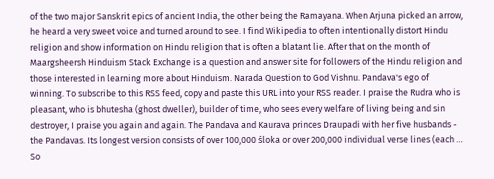of the two major Sanskrit epics of ancient India, the other being the Ramayana. When Arjuna picked an arrow, he heard a very sweet voice and turned around to see. I find Wikipedia to often intentionally distort Hindu religion and show information on Hindu religion that is often a blatant lie. After that on the month of Maargsheersh Hinduism Stack Exchange is a question and answer site for followers of the Hindu religion and those interested in learning more about Hinduism. Narada Question to God Vishnu. Pandava's ego of winning. To subscribe to this RSS feed, copy and paste this URL into your RSS reader. I praise the Rudra who is pleasant, who is bhutesha (ghost dweller), builder of time, who sees every welfare of living being and sin destroyer, I praise you again and again. The Pandava and Kaurava princes Draupadi with her five husbands - the Pandavas. Its longest version consists of over 100,000 śloka or over 200,000 individual verse lines (each … So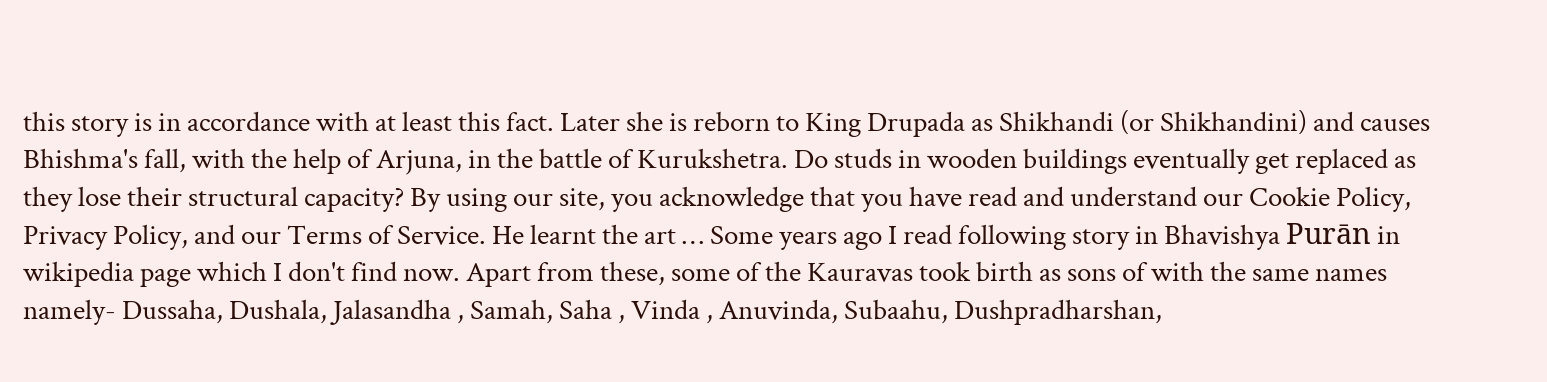this story is in accordance with at least this fact. Later she is reborn to King Drupada as Shikhandi (or Shikhandini) and causes Bhishma's fall, with the help of Arjuna, in the battle of Kurukshetra. Do studs in wooden buildings eventually get replaced as they lose their structural capacity? By using our site, you acknowledge that you have read and understand our Cookie Policy, Privacy Policy, and our Terms of Service. He learnt the art … Some years ago I read following story in Bhavishya Purān in wikipedia page which I don't find now. Apart from these, some of the Kauravas took birth as sons of with the same names namely- Dussaha, Dushala, Jalasandha , Samah, Saha , Vinda , Anuvinda, Subaahu, Dushpradharshan,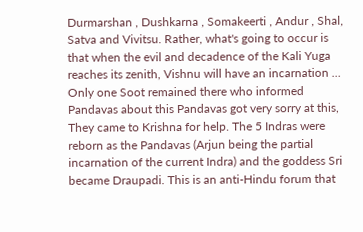Durmarshan , Dushkarna , Somakeerti , Andur , Shal, Satva and Vivitsu. Rather, what's going to occur is that when the evil and decadence of the Kali Yuga reaches its zenith, Vishnu will have an incarnation … Only one Soot remained there who informed Pandavas about this Pandavas got very sorry at this, They came to Krishna for help. The 5 Indras were reborn as the Pandavas (Arjun being the partial incarnation of the current Indra) and the goddess Sri became Draupadi. This is an anti-Hindu forum that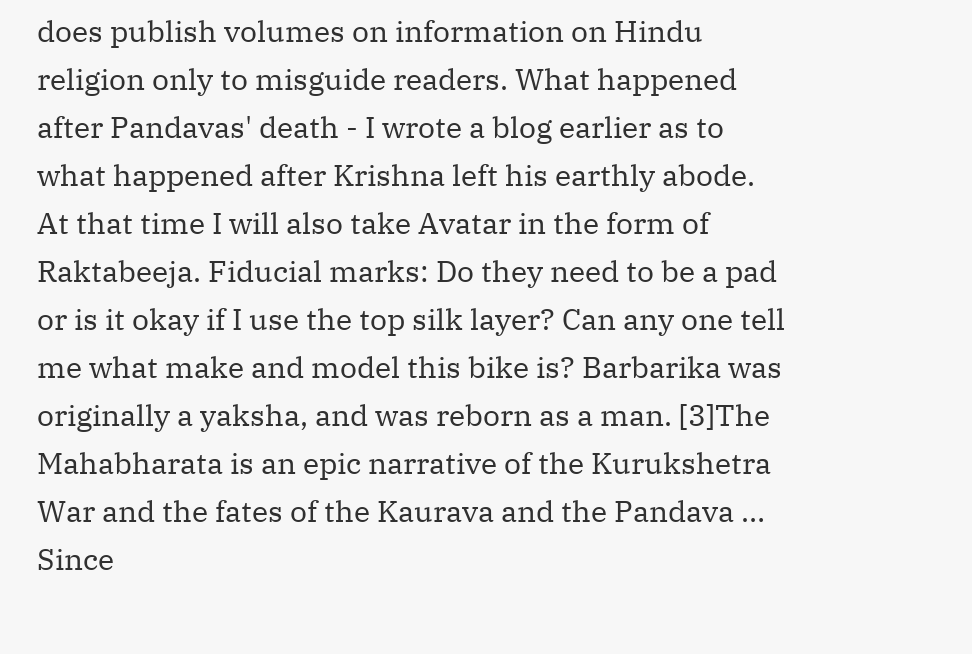does publish volumes on information on Hindu religion only to misguide readers. What happened after Pandavas' death - I wrote a blog earlier as to what happened after Krishna left his earthly abode. At that time I will also take Avatar in the form of Raktabeeja. Fiducial marks: Do they need to be a pad or is it okay if I use the top silk layer? Can any one tell me what make and model this bike is? Barbarika was originally a yaksha, and was reborn as a man. [3]The Mahabharata is an epic narrative of the Kurukshetra War and the fates of the Kaurava and the Pandava … Since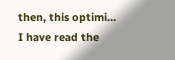then, this optimi… I have read the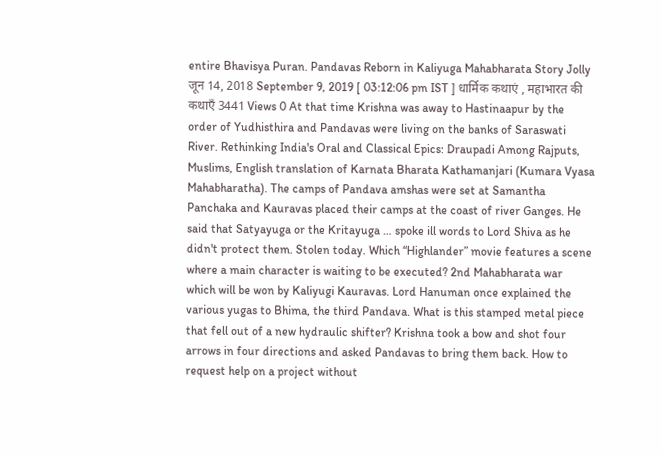entire Bhavisya Puran. Pandavas Reborn in Kaliyuga Mahabharata Story Jolly जून 14, 2018 September 9, 2019 [ 03:12:06 pm IST ] धार्मिक कथाएं , महाभारत की कथाएँ 3441 Views 0 At that time Krishna was away to Hastinaapur by the order of Yudhisthira and Pandavas were living on the banks of Saraswati River. Rethinking India's Oral and Classical Epics: Draupadi Among Rajputs, Muslims, English translation of Karnata Bharata Kathamanjari (Kumara Vyasa Mahabharatha). The camps of Pandava amshas were set at Samantha Panchaka and Kauravas placed their camps at the coast of river Ganges. He said that Satyayuga or the Kritayuga … spoke ill words to Lord Shiva as he didn't protect them. Stolen today. Which “Highlander” movie features a scene where a main character is waiting to be executed? 2nd Mahabharata war which will be won by Kaliyugi Kauravas. Lord Hanuman once explained the various yugas to Bhima, the third Pandava. What is this stamped metal piece that fell out of a new hydraulic shifter? Krishna took a bow and shot four arrows in four directions and asked Pandavas to bring them back. How to request help on a project without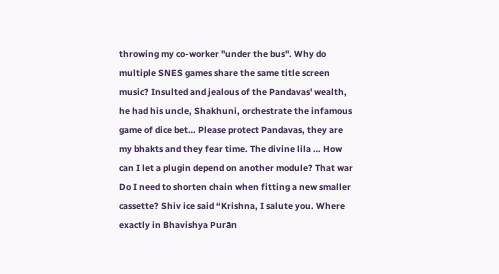throwing my co-worker "under the bus". Why do multiple SNES games share the same title screen music? Insulted and jealous of the Pandavas' wealth, he had his uncle, Shakhuni, orchestrate the infamous game of dice bet… Please protect Pandavas, they are my bhakts and they fear time. The divine lila … How can I let a plugin depend on another module? That war Do I need to shorten chain when fitting a new smaller cassette? Shiv ice said “Krishna, I salute you. Where exactly in Bhavishya Purān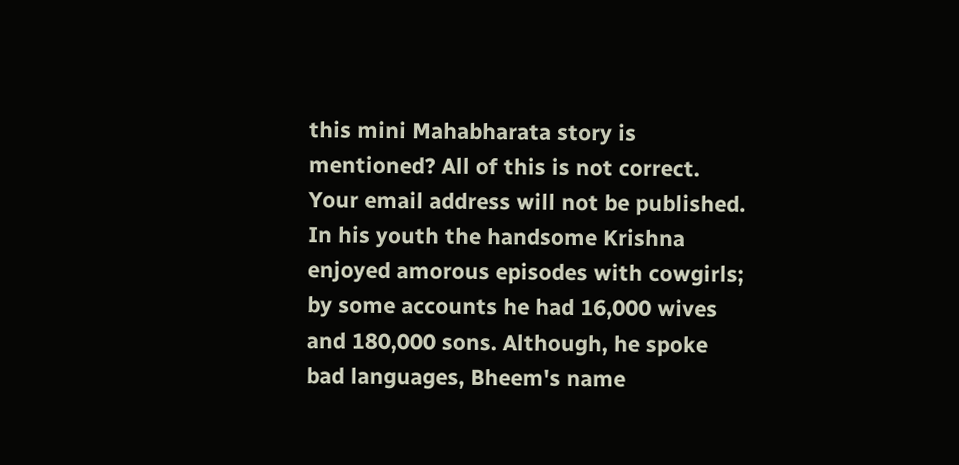this mini Mahabharata story is mentioned? All of this is not correct. Your email address will not be published. In his youth the handsome Krishna enjoyed amorous episodes with cowgirls; by some accounts he had 16,000 wives and 180,000 sons. Although, he spoke bad languages, Bheem's name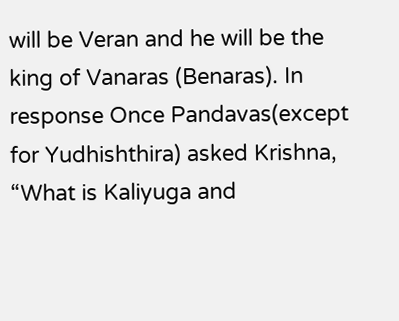will be Veran and he will be the king of Vanaras (Benaras). In response Once Pandavas(except for Yudhishthira) asked Krishna, “What is Kaliyuga and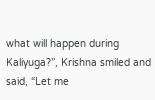what will happen during Kaliyuga?”, Krishna smiled and said, “Let me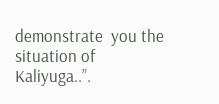demonstrate  you the situation of Kaliyuga..”.